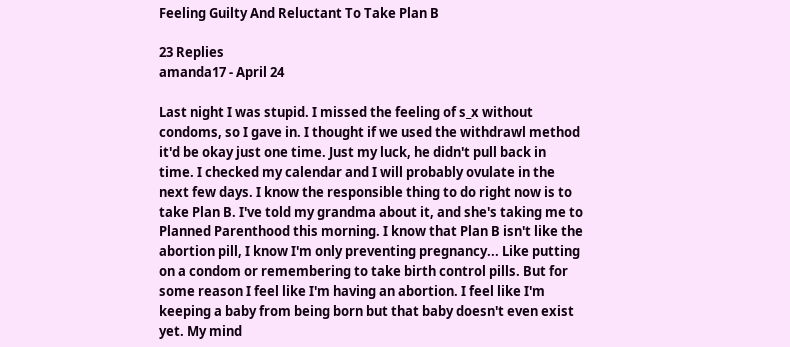Feeling Guilty And Reluctant To Take Plan B

23 Replies
amanda17 - April 24

Last night I was stupid. I missed the feeling of s_x without condoms, so I gave in. I thought if we used the withdrawl method it'd be okay just one time. Just my luck, he didn't pull back in time. I checked my calendar and I will probably ovulate in the next few days. I know the responsible thing to do right now is to take Plan B. I've told my grandma about it, and she's taking me to Planned Parenthood this morning. I know that Plan B isn't like the abortion pill, I know I'm only preventing pregnancy... Like putting on a condom or remembering to take birth control pills. But for some reason I feel like I'm having an abortion. I feel like I'm keeping a baby from being born but that baby doesn't even exist yet. My mind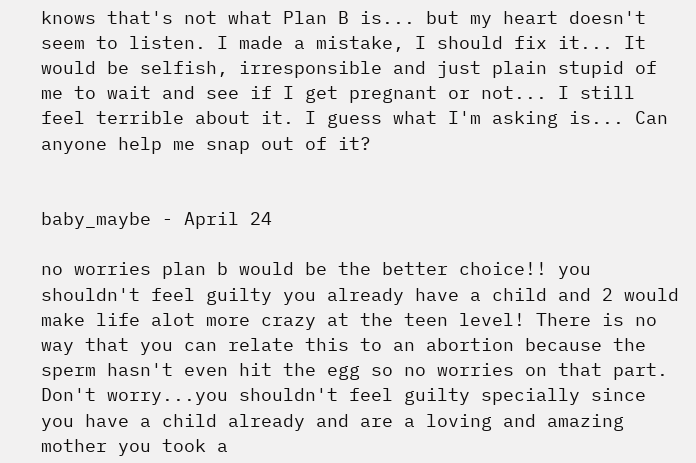knows that's not what Plan B is... but my heart doesn't seem to listen. I made a mistake, I should fix it... It would be selfish, irresponsible and just plain stupid of me to wait and see if I get pregnant or not... I still feel terrible about it. I guess what I'm asking is... Can anyone help me snap out of it?


baby_maybe - April 24

no worries plan b would be the better choice!! you shouldn't feel guilty you already have a child and 2 would make life alot more crazy at the teen level! There is no way that you can relate this to an abortion because the sperm hasn't even hit the egg so no worries on that part. Don't worry...you shouldn't feel guilty specially since you have a child already and are a loving and amazing mother you took a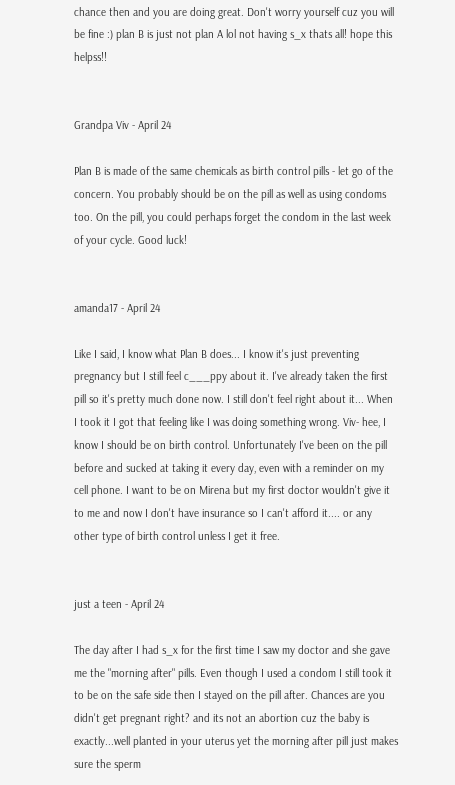chance then and you are doing great. Don't worry yourself cuz you will be fine :) plan B is just not plan A lol not having s_x thats all! hope this helpss!!


Grandpa Viv - April 24

Plan B is made of the same chemicals as birth control pills - let go of the concern. You probably should be on the pill as well as using condoms too. On the pill, you could perhaps forget the condom in the last week of your cycle. Good luck!


amanda17 - April 24

Like I said, I know what Plan B does... I know it's just preventing pregnancy but I still feel c___ppy about it. I've already taken the first pill so it's pretty much done now. I still don't feel right about it... When I took it I got that feeling like I was doing something wrong. Viv- hee, I know I should be on birth control. Unfortunately I've been on the pill before and sucked at taking it every day, even with a reminder on my cell phone. I want to be on Mirena but my first doctor wouldn't give it to me and now I don't have insurance so I can't afford it.... or any other type of birth control unless I get it free.


just a teen - April 24

The day after I had s_x for the first time I saw my doctor and she gave me the "morning after" pills. Even though I used a condom I still took it to be on the safe side then I stayed on the pill after. Chances are you didn't get pregnant right? and its not an abortion cuz the baby is exactly...well planted in your uterus yet the morning after pill just makes sure the sperm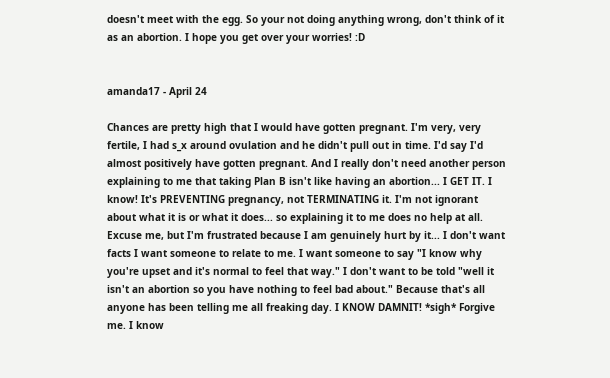doesn't meet with the egg. So your not doing anything wrong, don't think of it as an abortion. I hope you get over your worries! :D


amanda17 - April 24

Chances are pretty high that I would have gotten pregnant. I'm very, very fertile, I had s_x around ovulation and he didn't pull out in time. I'd say I'd almost positively have gotten pregnant. And I really don't need another person explaining to me that taking Plan B isn't like having an abortion... I GET IT. I know! It's PREVENTING pregnancy, not TERMINATING it. I'm not ignorant about what it is or what it does... so explaining it to me does no help at all. Excuse me, but I'm frustrated because I am genuinely hurt by it... I don't want facts I want someone to relate to me. I want someone to say "I know why you're upset and it's normal to feel that way." I don't want to be told "well it isn't an abortion so you have nothing to feel bad about." Because that's all anyone has been telling me all freaking day. I KNOW DAMNIT! *sigh* Forgive me. I know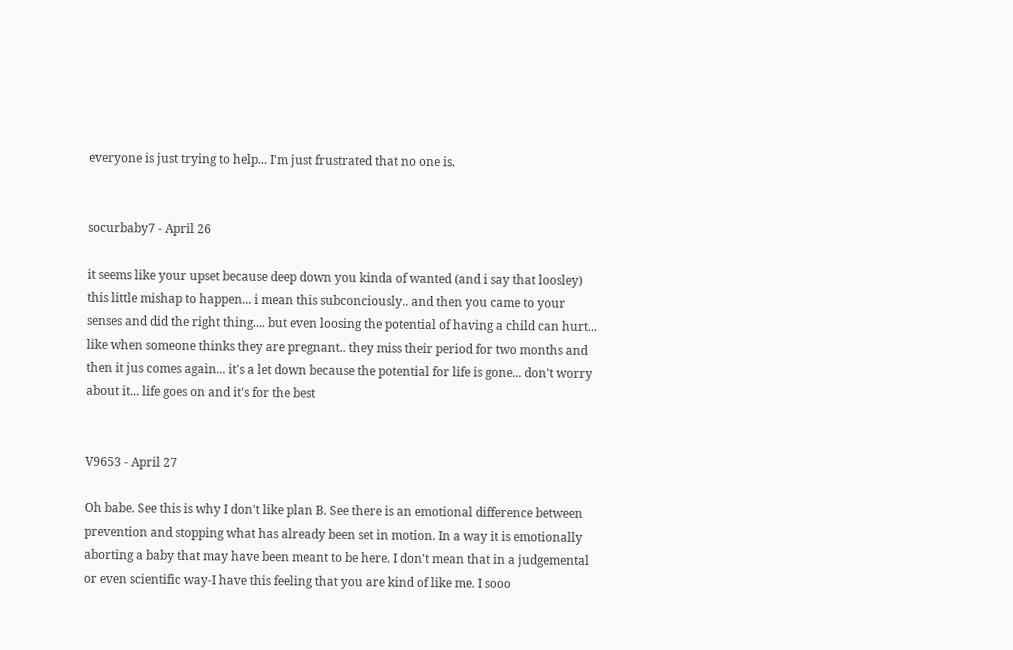everyone is just trying to help... I'm just frustrated that no one is.


socurbaby7 - April 26

it seems like your upset because deep down you kinda of wanted (and i say that loosley) this little mishap to happen... i mean this subconciously.. and then you came to your senses and did the right thing.... but even loosing the potential of having a child can hurt... like when someone thinks they are pregnant.. they miss their period for two months and then it jus comes again... it's a let down because the potential for life is gone... don't worry about it... life goes on and it's for the best


V9653 - April 27

Oh babe. See this is why I don't like plan B. See there is an emotional difference between prevention and stopping what has already been set in motion. In a way it is emotionally aborting a baby that may have been meant to be here. I don't mean that in a judgemental or even scientific way-I have this feeling that you are kind of like me. I sooo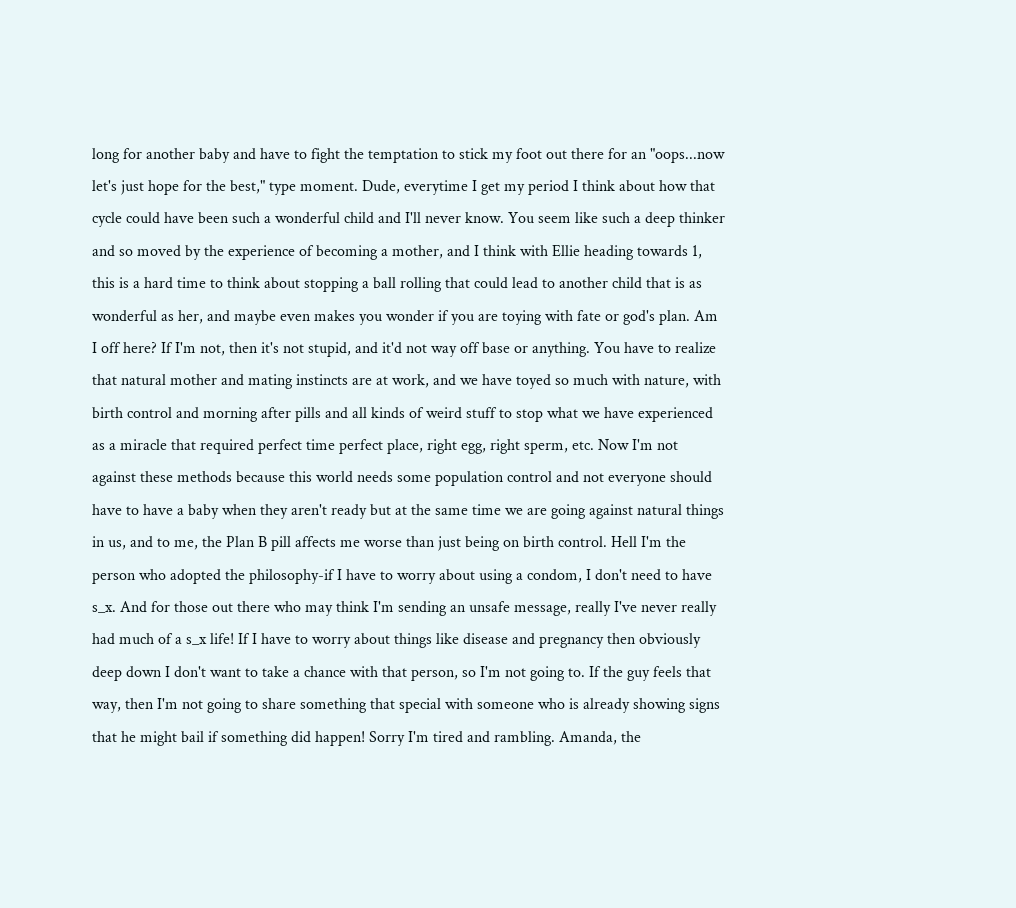long for another baby and have to fight the temptation to stick my foot out there for an "oops...now let's just hope for the best," type moment. Dude, everytime I get my period I think about how that cycle could have been such a wonderful child and I'll never know. You seem like such a deep thinker and so moved by the experience of becoming a mother, and I think with Ellie heading towards 1, this is a hard time to think about stopping a ball rolling that could lead to another child that is as wonderful as her, and maybe even makes you wonder if you are toying with fate or god's plan. Am I off here? If I'm not, then it's not stupid, and it'd not way off base or anything. You have to realize that natural mother and mating instincts are at work, and we have toyed so much with nature, with birth control and morning after pills and all kinds of weird stuff to stop what we have experienced as a miracle that required perfect time perfect place, right egg, right sperm, etc. Now I'm not against these methods because this world needs some population control and not everyone should have to have a baby when they aren't ready but at the same time we are going against natural things in us, and to me, the Plan B pill affects me worse than just being on birth control. Hell I'm the person who adopted the philosophy-if I have to worry about using a condom, I don't need to have s_x. And for those out there who may think I'm sending an unsafe message, really I've never really had much of a s_x life! If I have to worry about things like disease and pregnancy then obviously deep down I don't want to take a chance with that person, so I'm not going to. If the guy feels that way, then I'm not going to share something that special with someone who is already showing signs that he might bail if something did happen! Sorry I'm tired and rambling. Amanda, the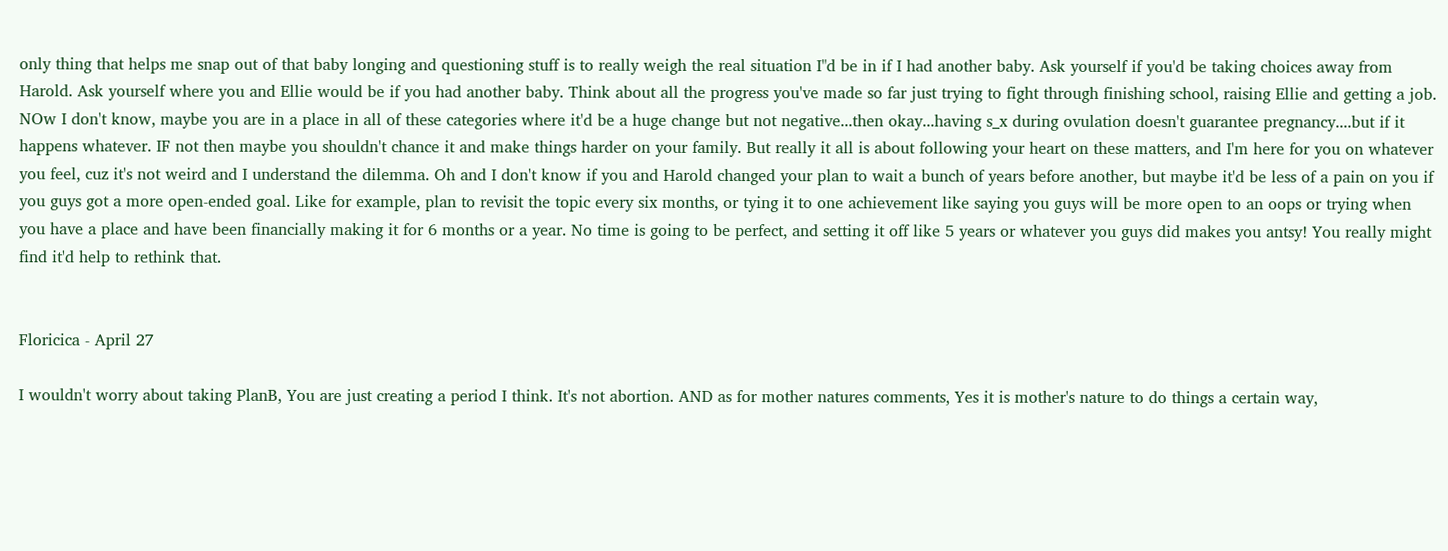only thing that helps me snap out of that baby longing and questioning stuff is to really weigh the real situation I"d be in if I had another baby. Ask yourself if you'd be taking choices away from Harold. Ask yourself where you and Ellie would be if you had another baby. Think about all the progress you've made so far just trying to fight through finishing school, raising Ellie and getting a job. NOw I don't know, maybe you are in a place in all of these categories where it'd be a huge change but not negative...then okay...having s_x during ovulation doesn't guarantee pregnancy....but if it happens whatever. IF not then maybe you shouldn't chance it and make things harder on your family. But really it all is about following your heart on these matters, and I'm here for you on whatever you feel, cuz it's not weird and I understand the dilemma. Oh and I don't know if you and Harold changed your plan to wait a bunch of years before another, but maybe it'd be less of a pain on you if you guys got a more open-ended goal. Like for example, plan to revisit the topic every six months, or tying it to one achievement like saying you guys will be more open to an oops or trying when you have a place and have been financially making it for 6 months or a year. No time is going to be perfect, and setting it off like 5 years or whatever you guys did makes you antsy! You really might find it'd help to rethink that.


Floricica - April 27

I wouldn't worry about taking PlanB, You are just creating a period I think. It's not abortion. AND as for mother natures comments, Yes it is mother's nature to do things a certain way,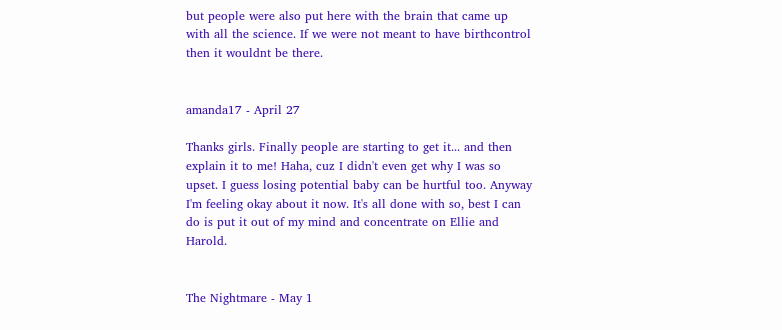but people were also put here with the brain that came up with all the science. If we were not meant to have birthcontrol then it wouldnt be there.


amanda17 - April 27

Thanks girls. Finally people are starting to get it... and then explain it to me! Haha, cuz I didn't even get why I was so upset. I guess losing potential baby can be hurtful too. Anyway I'm feeling okay about it now. It's all done with so, best I can do is put it out of my mind and concentrate on Ellie and Harold.


The Nightmare - May 1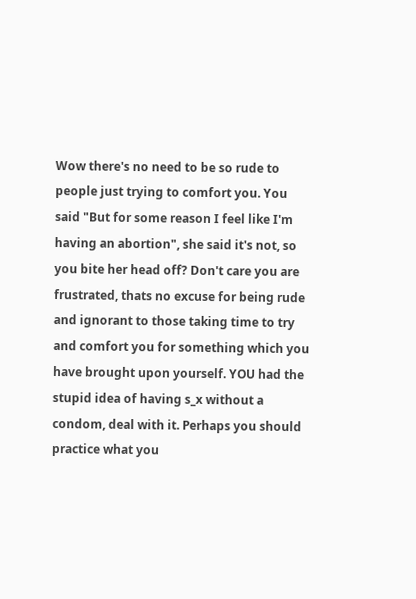Wow there's no need to be so rude to people just trying to comfort you. You said "But for some reason I feel like I'm having an abortion", she said it's not, so you bite her head off? Don't care you are frustrated, thats no excuse for being rude and ignorant to those taking time to try and comfort you for something which you have brought upon yourself. YOU had the stupid idea of having s_x without a condom, deal with it. Perhaps you should practice what you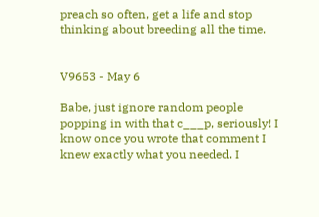preach so often, get a life and stop thinking about breeding all the time.


V9653 - May 6

Babe, just ignore random people popping in with that c___p, seriously! I know once you wrote that comment I knew exactly what you needed. I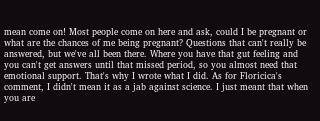mean come on! Most people come on here and ask, could I be pregnant or what are the chances of me being pregnant? Questions that can't really be answered, but we've all been there. Where you have that gut feeling and you can't get answers until that missed period, so you almost need that emotional support. That's why I wrote what I did. As for Floricica's comment, I didn't mean it as a jab against science. I just meant that when you are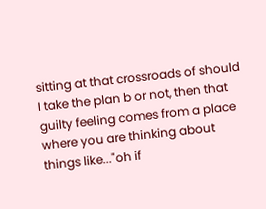sitting at that crossroads of should I take the plan b or not, then that guilty feeling comes from a place where you are thinking about things like..."oh if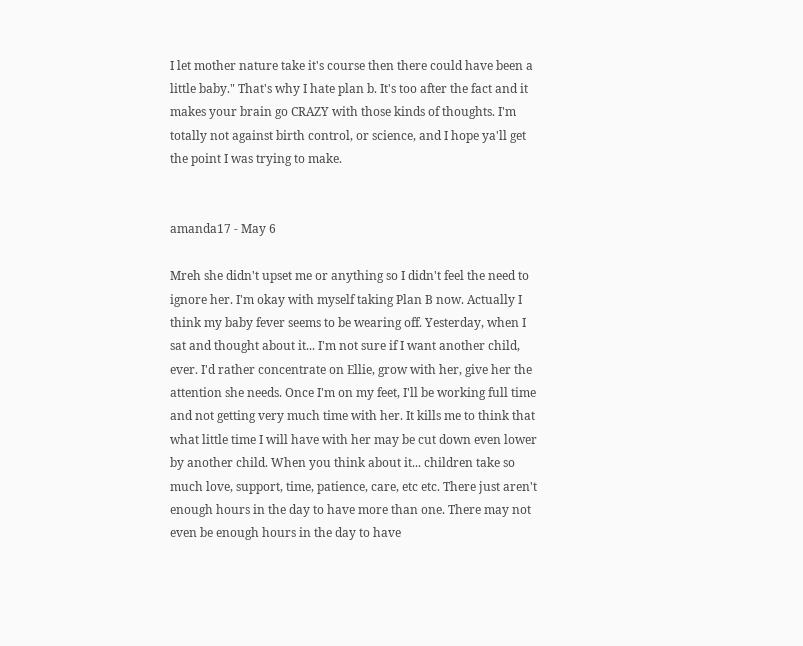I let mother nature take it's course then there could have been a little baby." That's why I hate plan b. It's too after the fact and it makes your brain go CRAZY with those kinds of thoughts. I'm totally not against birth control, or science, and I hope ya'll get the point I was trying to make.


amanda17 - May 6

Mreh she didn't upset me or anything so I didn't feel the need to ignore her. I'm okay with myself taking Plan B now. Actually I think my baby fever seems to be wearing off. Yesterday, when I sat and thought about it... I'm not sure if I want another child, ever. I'd rather concentrate on Ellie, grow with her, give her the attention she needs. Once I'm on my feet, I'll be working full time and not getting very much time with her. It kills me to think that what little time I will have with her may be cut down even lower by another child. When you think about it... children take so much love, support, time, patience, care, etc etc. There just aren't enough hours in the day to have more than one. There may not even be enough hours in the day to have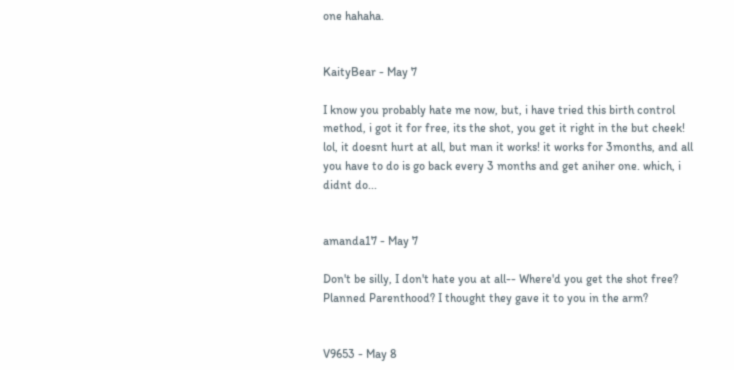one hahaha.


KaityBear - May 7

I know you probably hate me now, but, i have tried this birth control method, i got it for free, its the shot, you get it right in the but cheek! lol, it doesnt hurt at all, but man it works! it works for 3months, and all you have to do is go back every 3 months and get aniher one. which, i didnt do...


amanda17 - May 7

Don't be silly, I don't hate you at all-- Where'd you get the shot free? Planned Parenthood? I thought they gave it to you in the arm?


V9653 - May 8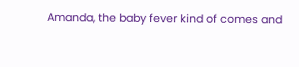Amanda, the baby fever kind of comes and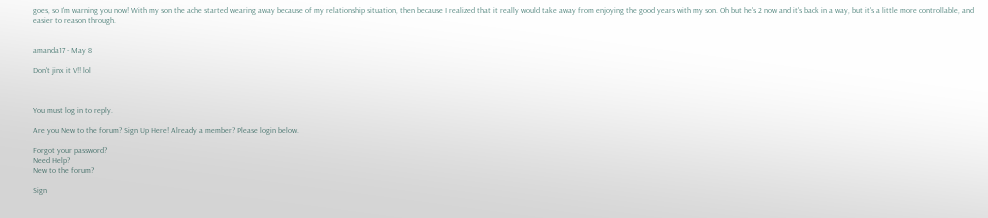goes, so I'm warning you now! With my son the ache started wearing away because of my relationship situation, then because I realized that it really would take away from enjoying the good years with my son. Oh but he's 2 now and it's back in a way, but it's a little more controllable, and easier to reason through.


amanda17 - May 8

Don't jinx it V!! lol



You must log in to reply.

Are you New to the forum? Sign Up Here! Already a member? Please login below.

Forgot your password?
Need Help?
New to the forum?

Sign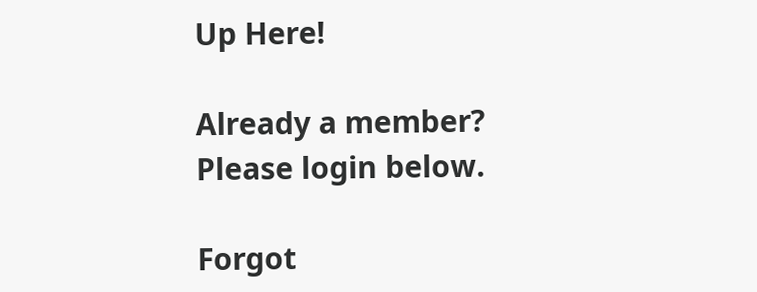Up Here!

Already a member?
Please login below.

Forgot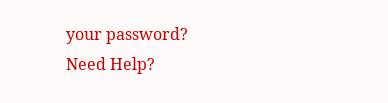your password?
Need Help?